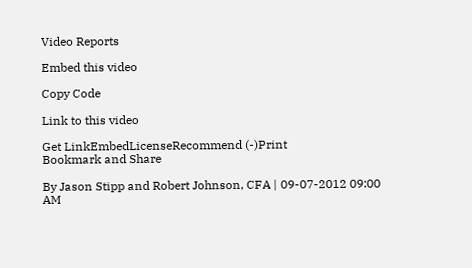Video Reports

Embed this video

Copy Code

Link to this video

Get LinkEmbedLicenseRecommend (-)Print
Bookmark and Share

By Jason Stipp and Robert Johnson, CFA | 09-07-2012 09:00 AM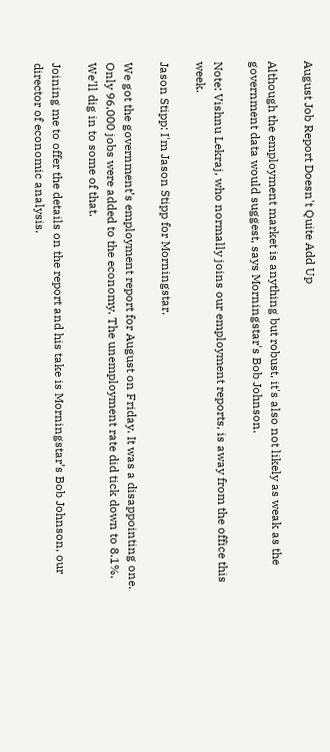August Job Report Doesn't Quite Add Up

Although the employment market is anything but robust, it's also not likely as weak as the government data would suggest, says Morningstar's Bob Johnson.

Note: Vishnu Lekraj, who normally joins our employment reports, is away from the office this week.

Jason Stipp: I'm Jason Stipp for Morningstar.

We got the government’s employment report for August on Friday. It was a disappointing one. Only 96,000 jobs were added to the economy. The unemployment rate did tick down to 8.1%. We’ll dig in to some of that.

Joining me to offer the details on the report and his take is Morningstar’s Bob Johnson, our director of economic analysis.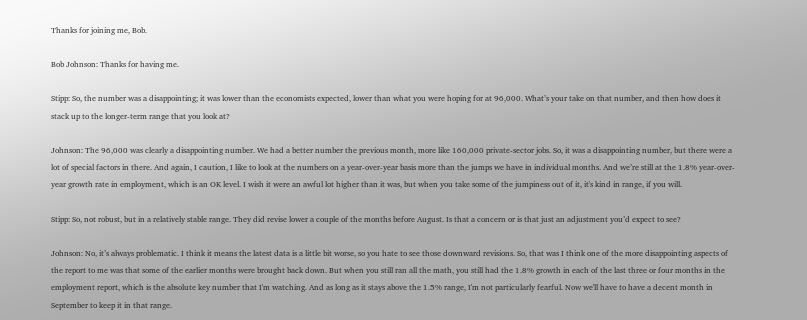Thanks for joining me, Bob.

Bob Johnson: Thanks for having me.

Stipp: So, the number was a disappointing; it was lower than the economists expected, lower than what you were hoping for at 96,000. What’s your take on that number, and then how does it stack up to the longer-term range that you look at?

Johnson: The 96,000 was clearly a disappointing number. We had a better number the previous month, more like 160,000 private-sector jobs. So, it was a disappointing number, but there were a lot of special factors in there. And again, I caution, I like to look at the numbers on a year-over-year basis more than the jumps we have in individual months. And we’re still at the 1.8% year-over-year growth rate in employment, which is an OK level. I wish it were an awful lot higher than it was, but when you take some of the jumpiness out of it, it's kind in range, if you will.

Stipp: So, not robust, but in a relatively stable range. They did revise lower a couple of the months before August. Is that a concern or is that just an adjustment you’d expect to see?

Johnson: No, it’s always problematic. I think it means the latest data is a little bit worse, so you hate to see those downward revisions. So, that was I think one of the more disappointing aspects of the report to me was that some of the earlier months were brought back down. But when you still ran all the math, you still had the 1.8% growth in each of the last three or four months in the employment report, which is the absolute key number that I'm watching. And as long as it stays above the 1.5% range, I'm not particularly fearful. Now we'll have to have a decent month in September to keep it in that range.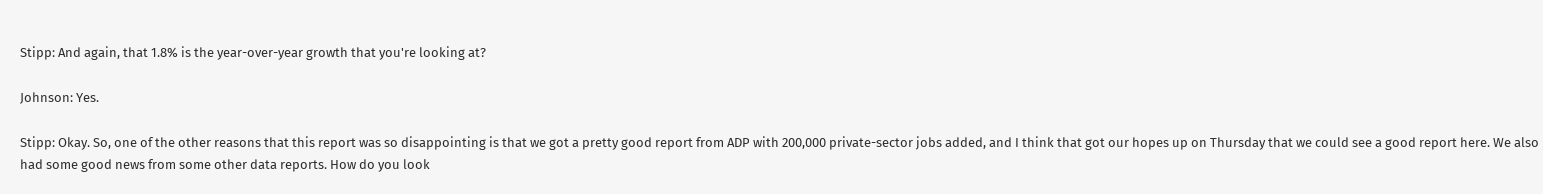Stipp: And again, that 1.8% is the year-over-year growth that you're looking at?

Johnson: Yes.

Stipp: Okay. So, one of the other reasons that this report was so disappointing is that we got a pretty good report from ADP with 200,000 private-sector jobs added, and I think that got our hopes up on Thursday that we could see a good report here. We also had some good news from some other data reports. How do you look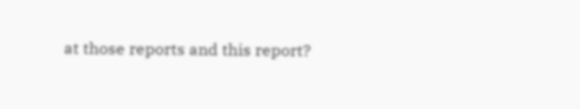at those reports and this report?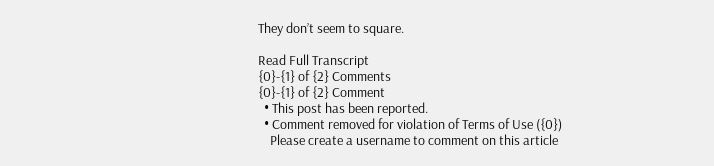They don’t seem to square.

Read Full Transcript
{0}-{1} of {2} Comments
{0}-{1} of {2} Comment
  • This post has been reported.
  • Comment removed for violation of Terms of Use ({0})
    Please create a username to comment on this article